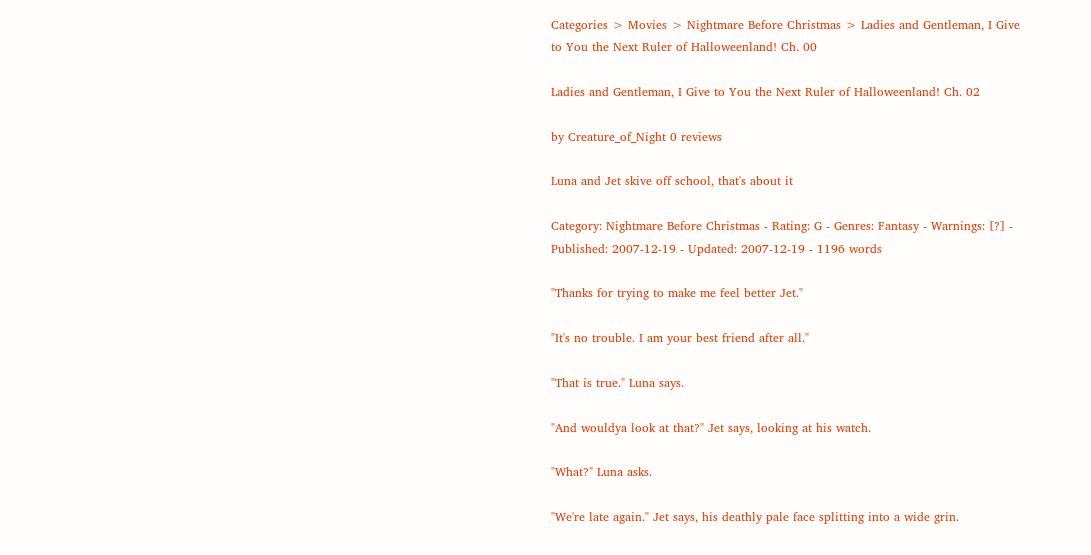Categories > Movies > Nightmare Before Christmas > Ladies and Gentleman, I Give to You the Next Ruler of Halloweenland! Ch. 00

Ladies and Gentleman, I Give to You the Next Ruler of Halloweenland! Ch. 02

by Creature_of_Night 0 reviews

Luna and Jet skive off school, that's about it

Category: Nightmare Before Christmas - Rating: G - Genres: Fantasy - Warnings: [?] - Published: 2007-12-19 - Updated: 2007-12-19 - 1196 words

"Thanks for trying to make me feel better Jet."

"It's no trouble. I am your best friend after all."

"That is true." Luna says.

"And wouldya look at that?" Jet says, looking at his watch.

"What?" Luna asks.

"We're late again." Jet says, his deathly pale face splitting into a wide grin.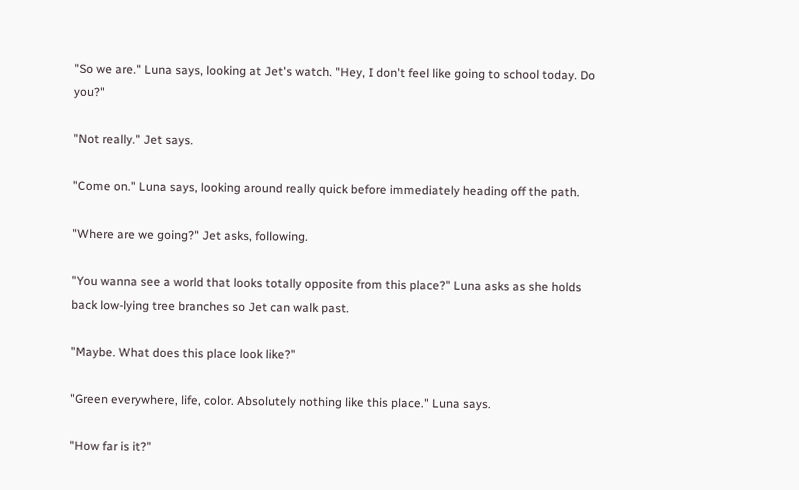"So we are." Luna says, looking at Jet's watch. "Hey, I don't feel like going to school today. Do you?"

"Not really." Jet says.

"Come on." Luna says, looking around really quick before immediately heading off the path.

"Where are we going?" Jet asks, following.

"You wanna see a world that looks totally opposite from this place?" Luna asks as she holds back low-lying tree branches so Jet can walk past.

"Maybe. What does this place look like?"

"Green everywhere, life, color. Absolutely nothing like this place." Luna says.

"How far is it?"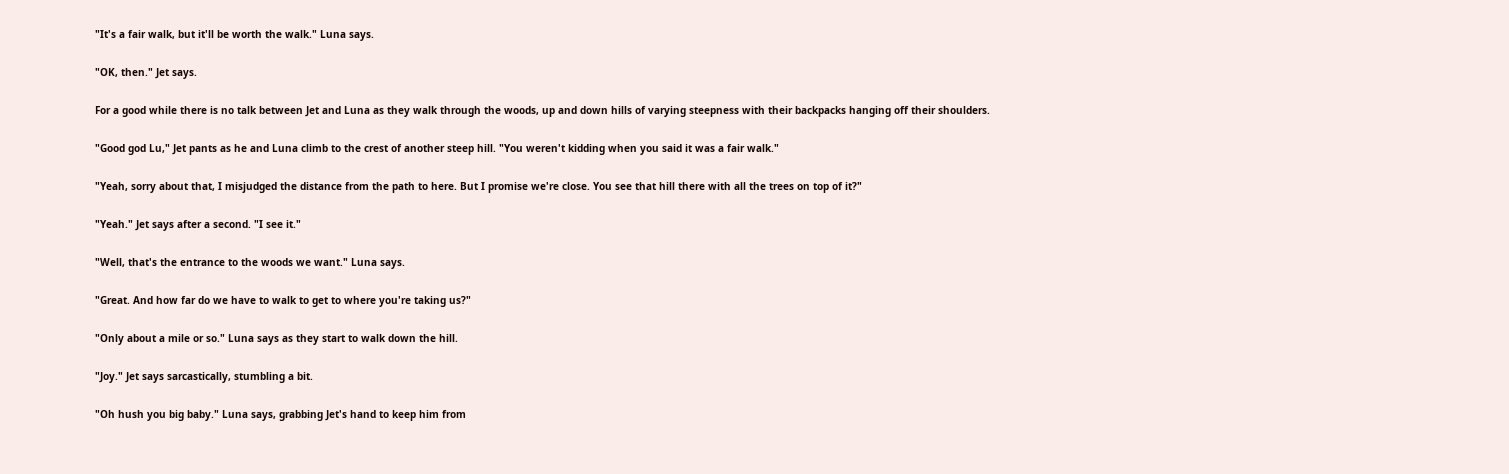"It's a fair walk, but it'll be worth the walk." Luna says.

"OK, then." Jet says.

For a good while there is no talk between Jet and Luna as they walk through the woods, up and down hills of varying steepness with their backpacks hanging off their shoulders.

"Good god Lu," Jet pants as he and Luna climb to the crest of another steep hill. "You weren't kidding when you said it was a fair walk."

"Yeah, sorry about that, I misjudged the distance from the path to here. But I promise we're close. You see that hill there with all the trees on top of it?"

"Yeah." Jet says after a second. "I see it."

"Well, that's the entrance to the woods we want." Luna says.

"Great. And how far do we have to walk to get to where you're taking us?"

"Only about a mile or so." Luna says as they start to walk down the hill.

"Joy." Jet says sarcastically, stumbling a bit.

"Oh hush you big baby." Luna says, grabbing Jet's hand to keep him from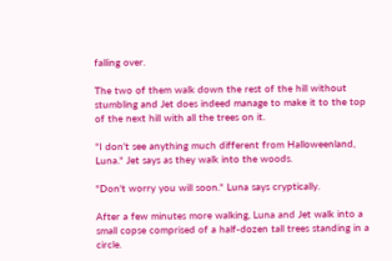falling over.

The two of them walk down the rest of the hill without stumbling and Jet does indeed manage to make it to the top of the next hill with all the trees on it.

"I don't see anything much different from Halloweenland, Luna." Jet says as they walk into the woods.

"Don't worry you will soon." Luna says cryptically.

After a few minutes more walking, Luna and Jet walk into a small copse comprised of a half-dozen tall trees standing in a circle.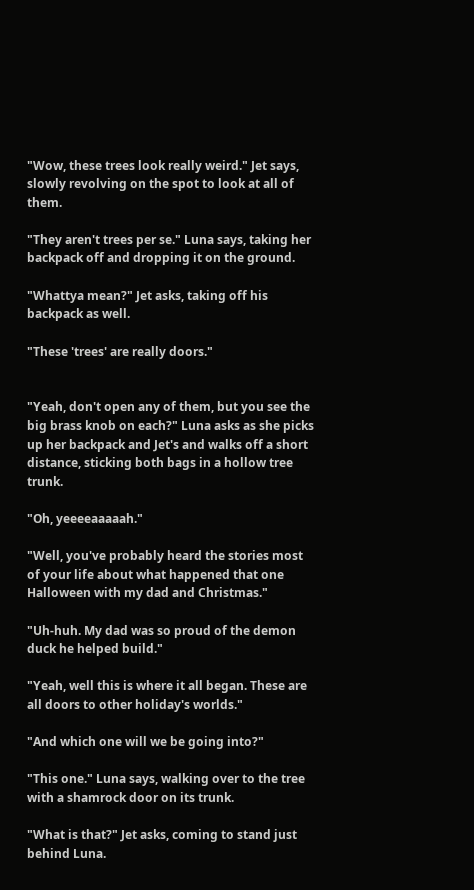"Wow, these trees look really weird." Jet says, slowly revolving on the spot to look at all of them.

"They aren't trees per se." Luna says, taking her backpack off and dropping it on the ground.

"Whattya mean?" Jet asks, taking off his backpack as well.

"These 'trees' are really doors."


"Yeah, don't open any of them, but you see the big brass knob on each?" Luna asks as she picks up her backpack and Jet's and walks off a short distance, sticking both bags in a hollow tree trunk.

"Oh, yeeeeaaaaah."

"Well, you've probably heard the stories most of your life about what happened that one Halloween with my dad and Christmas."

"Uh-huh. My dad was so proud of the demon duck he helped build."

"Yeah, well this is where it all began. These are all doors to other holiday's worlds."

"And which one will we be going into?"

"This one." Luna says, walking over to the tree with a shamrock door on its trunk.

"What is that?" Jet asks, coming to stand just behind Luna.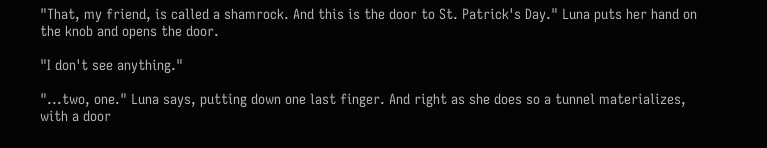"That, my friend, is called a shamrock. And this is the door to St. Patrick's Day." Luna puts her hand on the knob and opens the door.

"I don't see anything."

"...two, one." Luna says, putting down one last finger. And right as she does so a tunnel materializes, with a door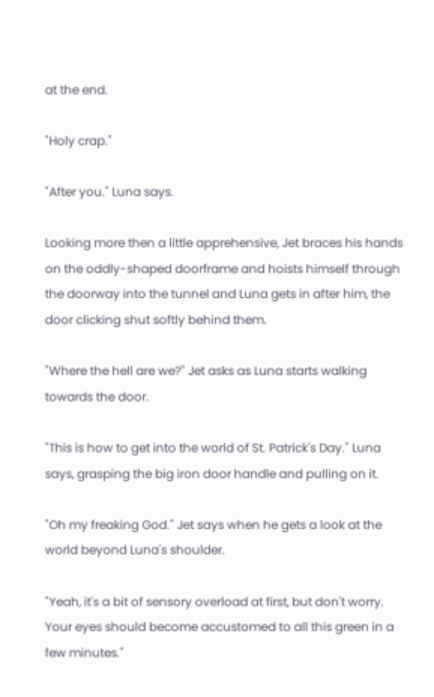at the end.

"Holy crap."

"After you." Luna says.

Looking more then a little apprehensive, Jet braces his hands on the oddly-shaped doorframe and hoists himself through the doorway into the tunnel and Luna gets in after him, the door clicking shut softly behind them.

"Where the hell are we?" Jet asks as Luna starts walking towards the door.

"This is how to get into the world of St. Patrick's Day." Luna says, grasping the big iron door handle and pulling on it.

"Oh my freaking God." Jet says when he gets a look at the world beyond Luna's shoulder.

"Yeah, it's a bit of sensory overload at first, but don't worry. Your eyes should become accustomed to all this green in a few minutes."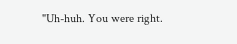"Uh-huh. You were right.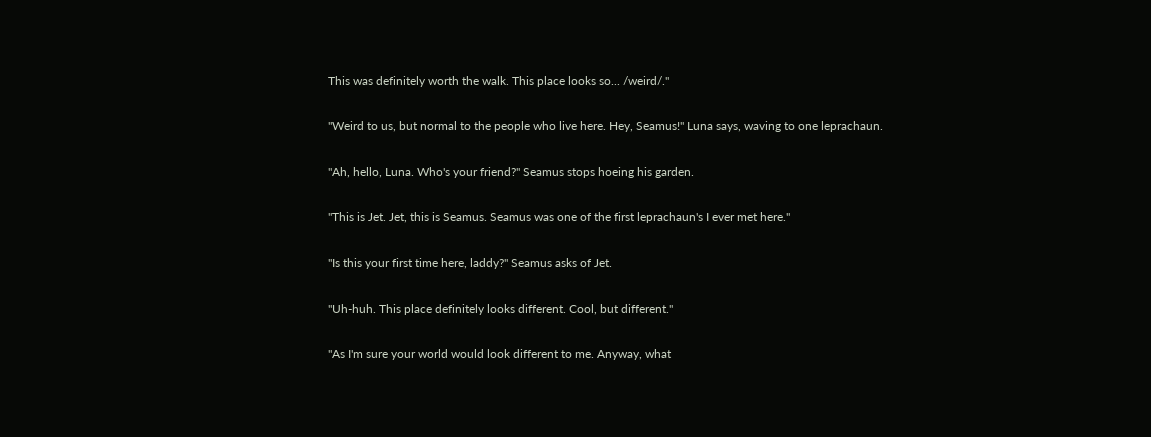This was definitely worth the walk. This place looks so... /weird/."

"Weird to us, but normal to the people who live here. Hey, Seamus!" Luna says, waving to one leprachaun.

"Ah, hello, Luna. Who's your friend?" Seamus stops hoeing his garden.

"This is Jet. Jet, this is Seamus. Seamus was one of the first leprachaun's I ever met here."

"Is this your first time here, laddy?" Seamus asks of Jet.

"Uh-huh. This place definitely looks different. Cool, but different."

"As I'm sure your world would look different to me. Anyway, what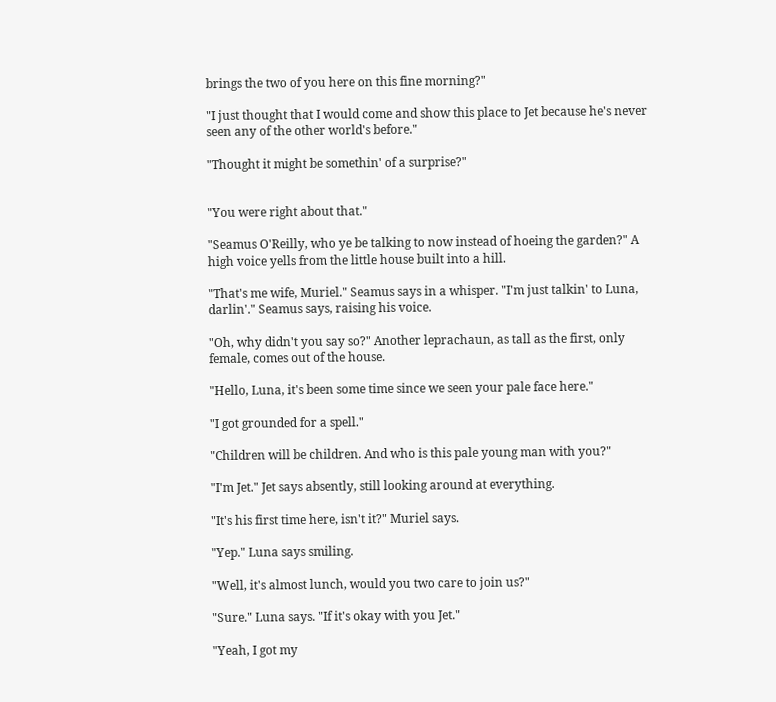brings the two of you here on this fine morning?"

"I just thought that I would come and show this place to Jet because he's never seen any of the other world's before."

"Thought it might be somethin' of a surprise?"


"You were right about that."

"Seamus O'Reilly, who ye be talking to now instead of hoeing the garden?" A high voice yells from the little house built into a hill.

"That's me wife, Muriel." Seamus says in a whisper. "I'm just talkin' to Luna, darlin'." Seamus says, raising his voice.

"Oh, why didn't you say so?" Another leprachaun, as tall as the first, only female, comes out of the house.

"Hello, Luna, it's been some time since we seen your pale face here."

"I got grounded for a spell."

"Children will be children. And who is this pale young man with you?"

"I'm Jet." Jet says absently, still looking around at everything.

"It's his first time here, isn't it?" Muriel says.

"Yep." Luna says smiling.

"Well, it's almost lunch, would you two care to join us?"

"Sure." Luna says. "If it's okay with you Jet."

"Yeah, I got my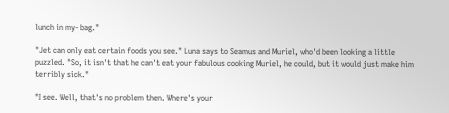lunch in my- bag."

"Jet can only eat certain foods you see." Luna says to Seamus and Muriel, who'd been looking a little puzzled. "So, it isn't that he can't eat your fabulous cooking Muriel, he could, but it would just make him terribly sick."

"I see. Well, that's no problem then. Where's your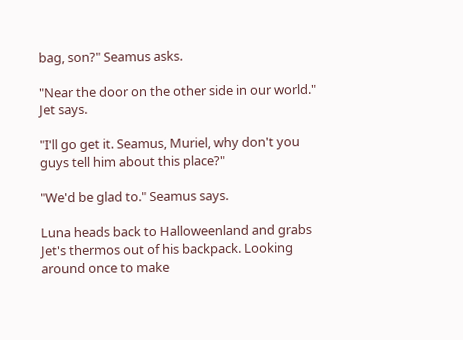bag, son?" Seamus asks.

"Near the door on the other side in our world." Jet says.

"I'll go get it. Seamus, Muriel, why don't you guys tell him about this place?"

"We'd be glad to." Seamus says.

Luna heads back to Halloweenland and grabs Jet's thermos out of his backpack. Looking around once to make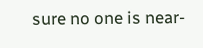sure no one is near-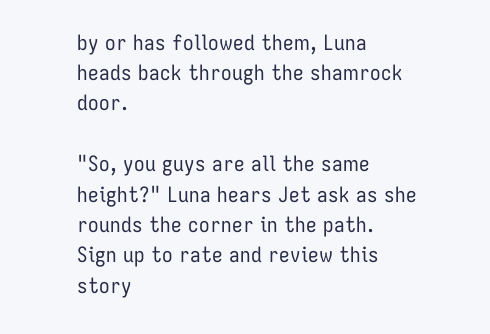by or has followed them, Luna heads back through the shamrock door.

"So, you guys are all the same height?" Luna hears Jet ask as she rounds the corner in the path.
Sign up to rate and review this story